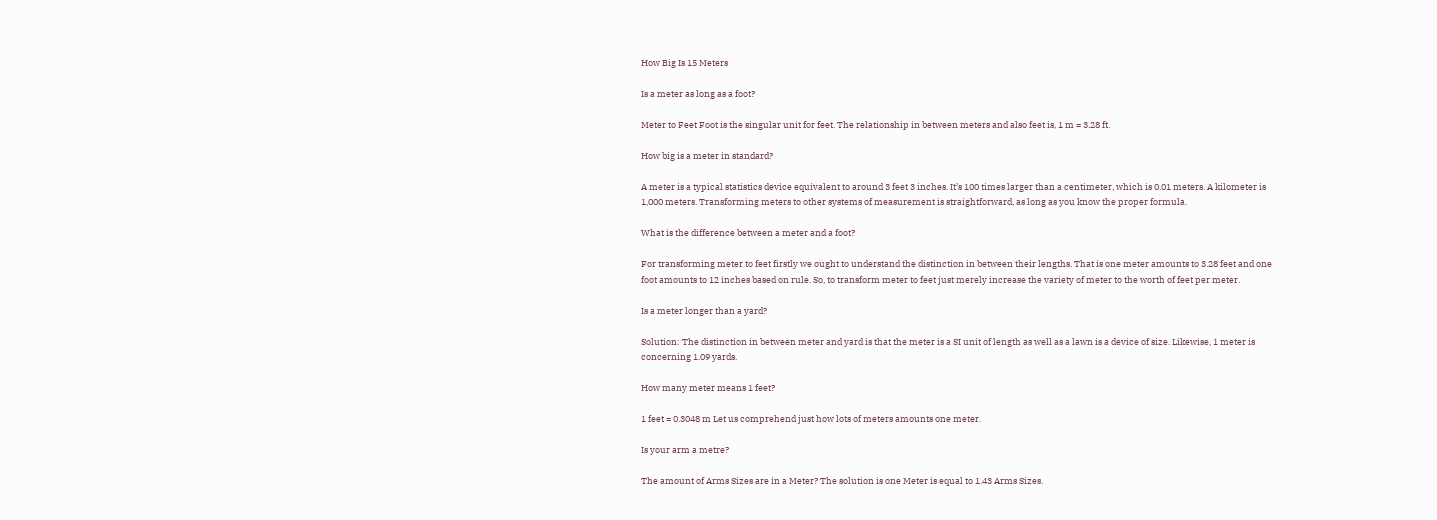How Big Is 15 Meters

Is a meter as long as a foot?

Meter to Feet Foot is the singular unit for feet. The relationship in between meters and also feet is, 1 m = 3.28 ft.

How big is a meter in standard?

A meter is a typical statistics device equivalent to around 3 feet 3 inches. It’s 100 times larger than a centimeter, which is 0.01 meters. A kilometer is 1,000 meters. Transforming meters to other systems of measurement is straightforward, as long as you know the proper formula.

What is the difference between a meter and a foot?

For transforming meter to feet firstly we ought to understand the distinction in between their lengths. That is one meter amounts to 3.28 feet and one foot amounts to 12 inches based on rule. So, to transform meter to feet just merely increase the variety of meter to the worth of feet per meter.

Is a meter longer than a yard?

Solution: The distinction in between meter and yard is that the meter is a SI unit of length as well as a lawn is a device of size. Likewise, 1 meter is concerning 1.09 yards.

How many meter means 1 feet?

1 feet = 0.3048 m Let us comprehend just how lots of meters amounts one meter.

Is your arm a metre?

The amount of Arms Sizes are in a Meter? The solution is one Meter is equal to 1.43 Arms Sizes.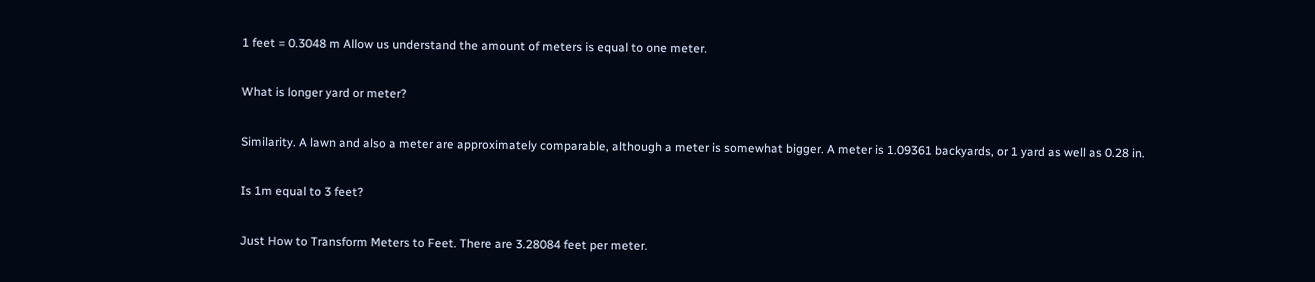1 feet = 0.3048 m Allow us understand the amount of meters is equal to one meter.

What is longer yard or meter?

Similarity. A lawn and also a meter are approximately comparable, although a meter is somewhat bigger. A meter is 1.09361 backyards, or 1 yard as well as 0.28 in.

Is 1m equal to 3 feet?

Just How to Transform Meters to Feet. There are 3.28084 feet per meter.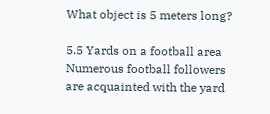What object is 5 meters long?

5.5 Yards on a football area Numerous football followers are acquainted with the yard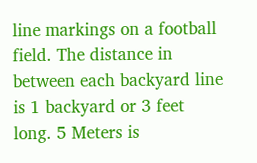line markings on a football field. The distance in between each backyard line is 1 backyard or 3 feet long. 5 Meters is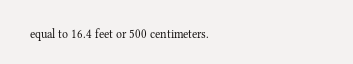equal to 16.4 feet or 500 centimeters.